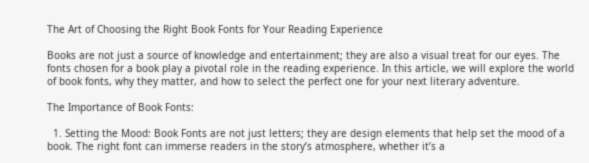The Art of Choosing the Right Book Fonts for Your Reading Experience

Books are not just a source of knowledge and entertainment; they are also a visual treat for our eyes. The fonts chosen for a book play a pivotal role in the reading experience. In this article, we will explore the world of book fonts, why they matter, and how to select the perfect one for your next literary adventure.

The Importance of Book Fonts:

  1. Setting the Mood: Book Fonts are not just letters; they are design elements that help set the mood of a book. The right font can immerse readers in the story’s atmosphere, whether it’s a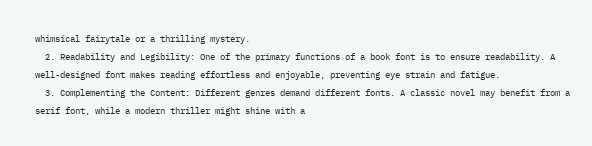whimsical fairytale or a thrilling mystery.
  2. Readability and Legibility: One of the primary functions of a book font is to ensure readability. A well-designed font makes reading effortless and enjoyable, preventing eye strain and fatigue.
  3. Complementing the Content: Different genres demand different fonts. A classic novel may benefit from a serif font, while a modern thriller might shine with a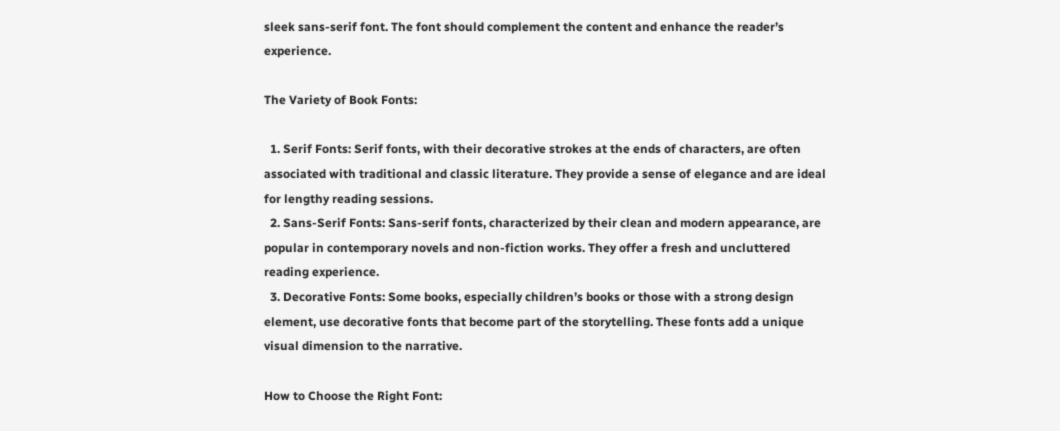sleek sans-serif font. The font should complement the content and enhance the reader’s experience.

The Variety of Book Fonts:

  1. Serif Fonts: Serif fonts, with their decorative strokes at the ends of characters, are often associated with traditional and classic literature. They provide a sense of elegance and are ideal for lengthy reading sessions.
  2. Sans-Serif Fonts: Sans-serif fonts, characterized by their clean and modern appearance, are popular in contemporary novels and non-fiction works. They offer a fresh and uncluttered reading experience.
  3. Decorative Fonts: Some books, especially children’s books or those with a strong design element, use decorative fonts that become part of the storytelling. These fonts add a unique visual dimension to the narrative.

How to Choose the Right Font: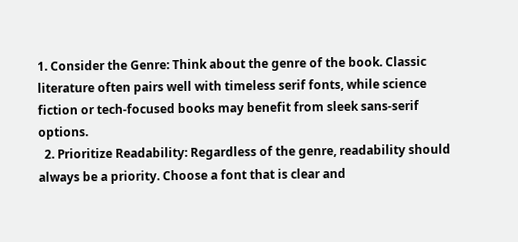1. Consider the Genre: Think about the genre of the book. Classic literature often pairs well with timeless serif fonts, while science fiction or tech-focused books may benefit from sleek sans-serif options.
  2. Prioritize Readability: Regardless of the genre, readability should always be a priority. Choose a font that is clear and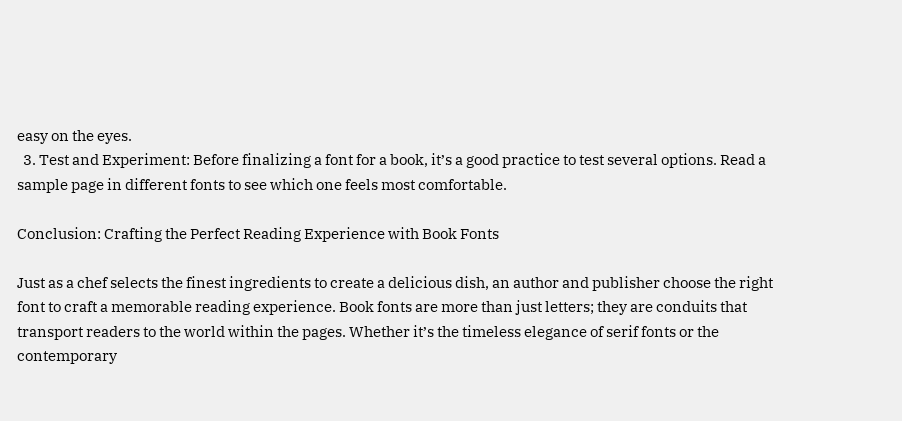easy on the eyes.
  3. Test and Experiment: Before finalizing a font for a book, it’s a good practice to test several options. Read a sample page in different fonts to see which one feels most comfortable.

Conclusion: Crafting the Perfect Reading Experience with Book Fonts

Just as a chef selects the finest ingredients to create a delicious dish, an author and publisher choose the right font to craft a memorable reading experience. Book fonts are more than just letters; they are conduits that transport readers to the world within the pages. Whether it’s the timeless elegance of serif fonts or the contemporary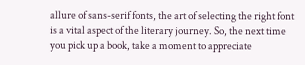allure of sans-serif fonts, the art of selecting the right font is a vital aspect of the literary journey. So, the next time you pick up a book, take a moment to appreciate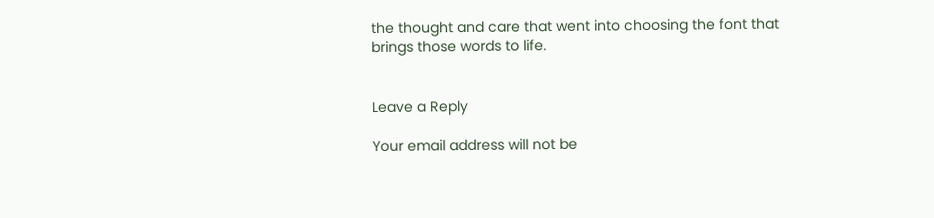the thought and care that went into choosing the font that brings those words to life.


Leave a Reply

Your email address will not be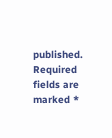published. Required fields are marked *